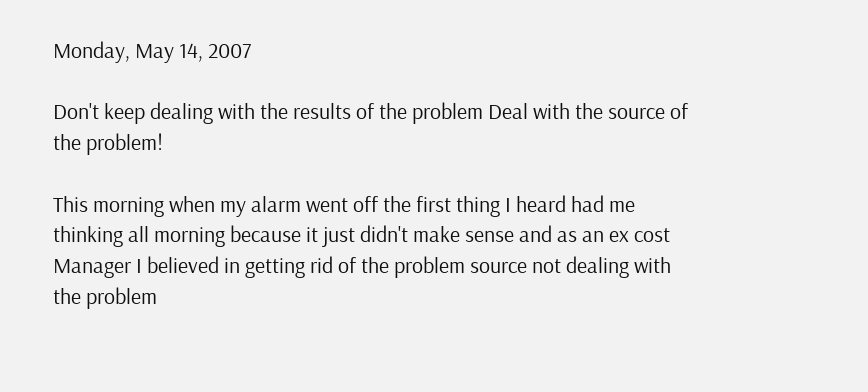Monday, May 14, 2007

Don't keep dealing with the results of the problem Deal with the source of the problem!

This morning when my alarm went off the first thing I heard had me thinking all morning because it just didn't make sense and as an ex cost Manager I believed in getting rid of the problem source not dealing with the problem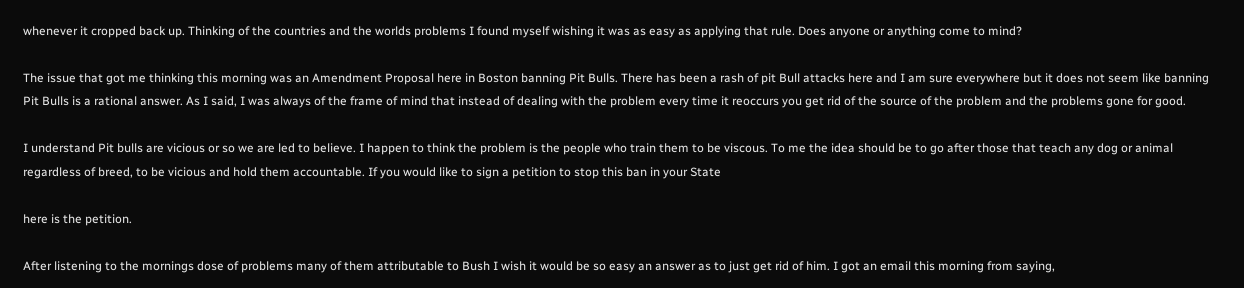whenever it cropped back up. Thinking of the countries and the worlds problems I found myself wishing it was as easy as applying that rule. Does anyone or anything come to mind?

The issue that got me thinking this morning was an Amendment Proposal here in Boston banning Pit Bulls. There has been a rash of pit Bull attacks here and I am sure everywhere but it does not seem like banning Pit Bulls is a rational answer. As I said, I was always of the frame of mind that instead of dealing with the problem every time it reoccurs you get rid of the source of the problem and the problems gone for good.

I understand Pit bulls are vicious or so we are led to believe. I happen to think the problem is the people who train them to be viscous. To me the idea should be to go after those that teach any dog or animal regardless of breed, to be vicious and hold them accountable. If you would like to sign a petition to stop this ban in your State

here is the petition.

After listening to the mornings dose of problems many of them attributable to Bush I wish it would be so easy an answer as to just get rid of him. I got an email this morning from saying,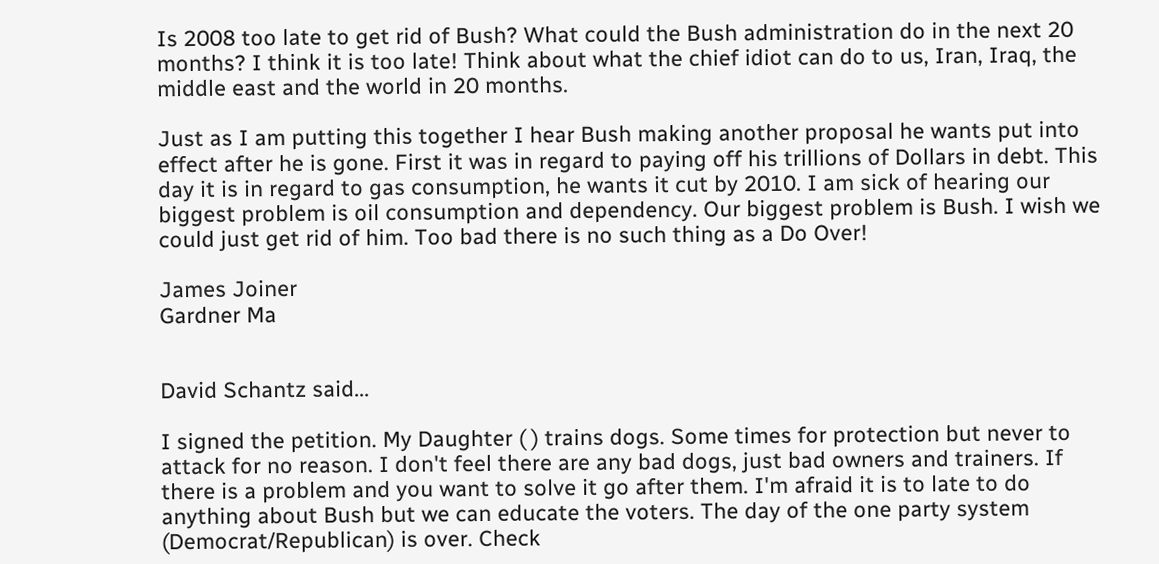Is 2008 too late to get rid of Bush? What could the Bush administration do in the next 20 months? I think it is too late! Think about what the chief idiot can do to us, Iran, Iraq, the middle east and the world in 20 months.

Just as I am putting this together I hear Bush making another proposal he wants put into effect after he is gone. First it was in regard to paying off his trillions of Dollars in debt. This day it is in regard to gas consumption, he wants it cut by 2010. I am sick of hearing our biggest problem is oil consumption and dependency. Our biggest problem is Bush. I wish we could just get rid of him. Too bad there is no such thing as a Do Over!

James Joiner
Gardner Ma


David Schantz said...

I signed the petition. My Daughter ( ) trains dogs. Some times for protection but never to attack for no reason. I don't feel there are any bad dogs, just bad owners and trainers. If there is a problem and you want to solve it go after them. I'm afraid it is to late to do anything about Bush but we can educate the voters. The day of the one party system (Democrat/Republican) is over. Check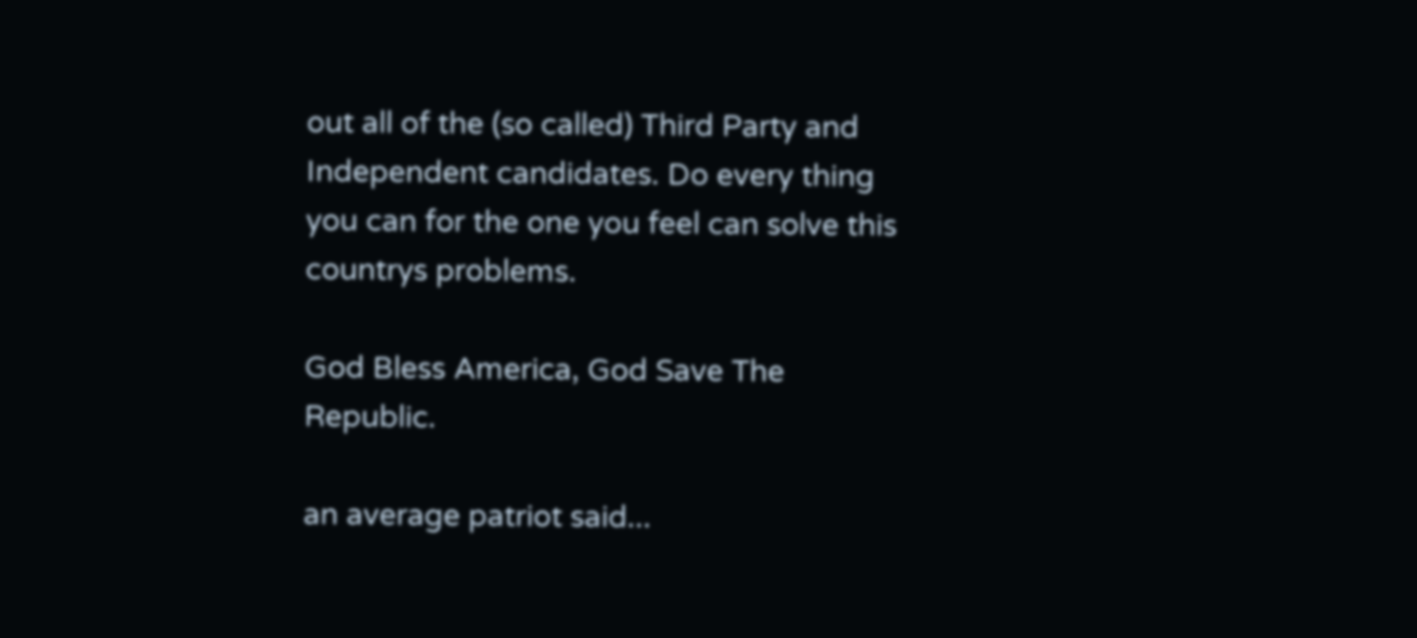out all of the (so called) Third Party and Independent candidates. Do every thing you can for the one you feel can solve this countrys problems.

God Bless America, God Save The Republic.

an average patriot said...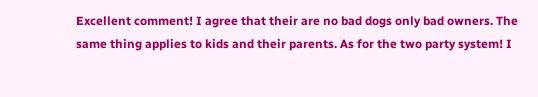Excellent comment! I agree that their are no bad dogs only bad owners. The same thing applies to kids and their parents. As for the two party system! I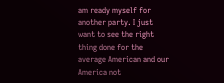am ready myself for another party. I just want to see the right thing done for the average American and our America not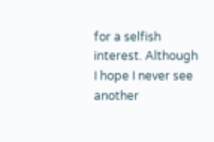for a selfish interest. Although I hope I never see another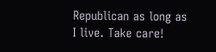Republican as long as I live. Take care!